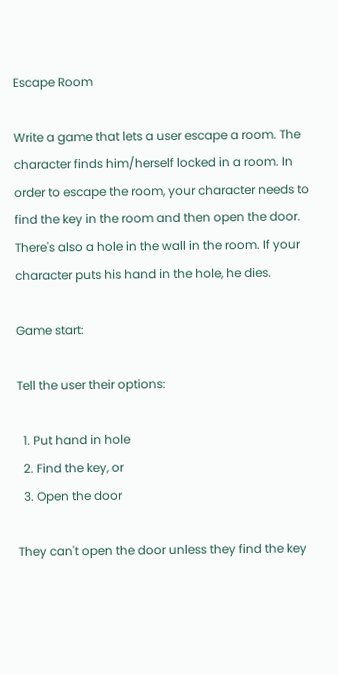Escape Room

Write a game that lets a user escape a room. The character finds him/herself locked in a room. In order to escape the room, your character needs to find the key in the room and then open the door. There's also a hole in the wall in the room. If your character puts his hand in the hole, he dies.

Game start:

Tell the user their options:

  1. Put hand in hole
  2. Find the key, or
  3. Open the door

They can't open the door unless they find the key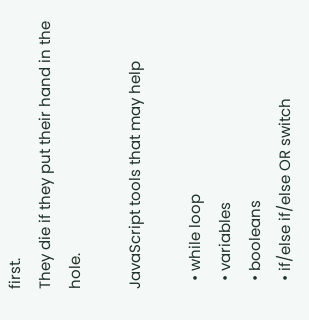first.
They die if they put their hand in the hole.

JavaScript tools that may help

  • while loop
  • variables
  • booleans
  • if/else if/else OR switch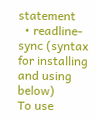statement
  • readline-sync (syntax for installing and using below)
To use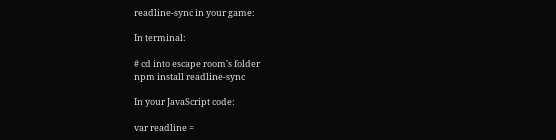readline-sync in your game:

In terminal:

# cd into escape room's folder
npm install readline-sync

In your JavaScript code:

var readline =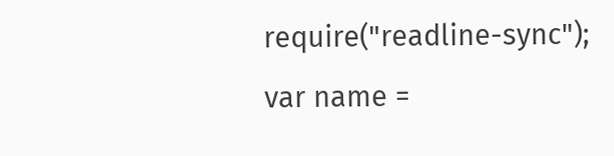require("readline-sync");
var name =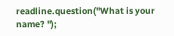readline.question("What is your name? ");